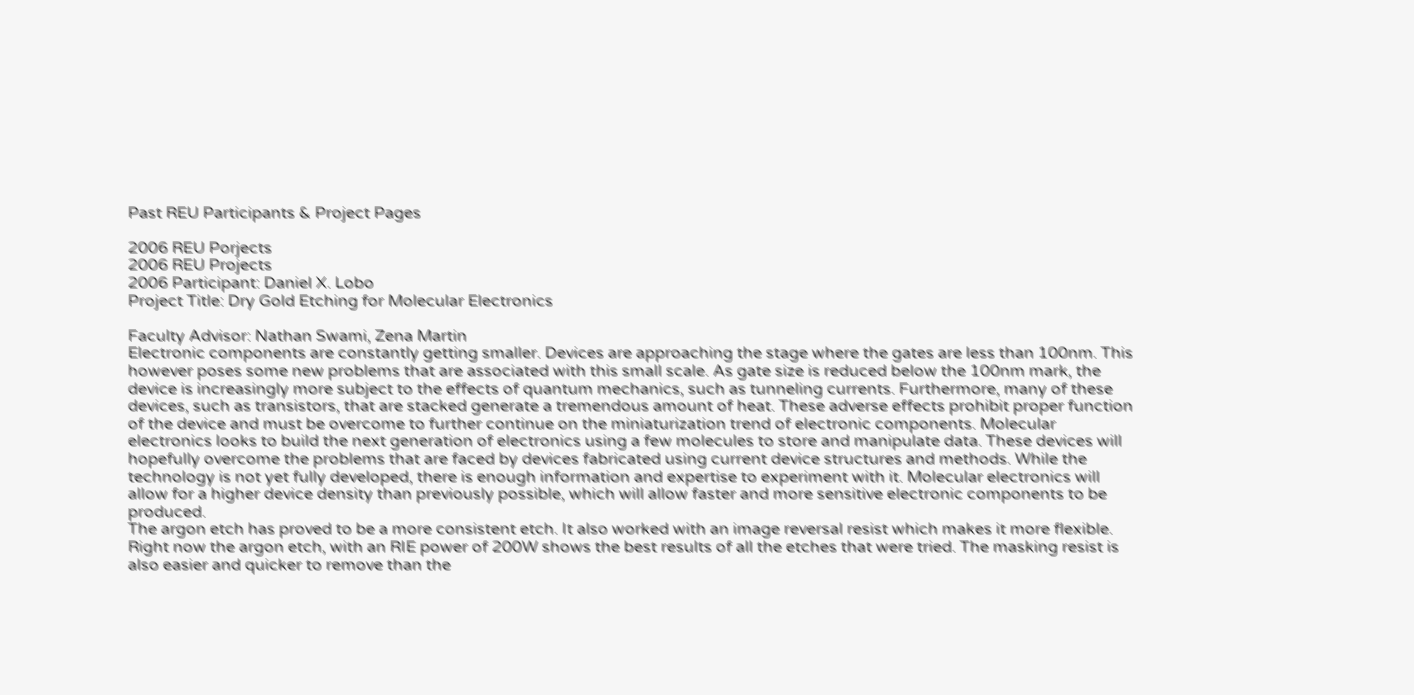Past REU Participants & Project Pages

2006 REU Porjects
2006 REU Projects
2006 Participant: Daniel X. Lobo
Project Title: Dry Gold Etching for Molecular Electronics

Faculty Advisor: Nathan Swami, Zena Martin
Electronic components are constantly getting smaller. Devices are approaching the stage where the gates are less than 100nm. This however poses some new problems that are associated with this small scale. As gate size is reduced below the 100nm mark, the device is increasingly more subject to the effects of quantum mechanics, such as tunneling currents. Furthermore, many of these devices, such as transistors, that are stacked generate a tremendous amount of heat. These adverse effects prohibit proper function of the device and must be overcome to further continue on the miniaturization trend of electronic components. Molecular electronics looks to build the next generation of electronics using a few molecules to store and manipulate data. These devices will hopefully overcome the problems that are faced by devices fabricated using current device structures and methods. While the technology is not yet fully developed, there is enough information and expertise to experiment with it. Molecular electronics will allow for a higher device density than previously possible, which will allow faster and more sensitive electronic components to be produced.
The argon etch has proved to be a more consistent etch. It also worked with an image reversal resist which makes it more flexible. Right now the argon etch, with an RIE power of 200W shows the best results of all the etches that were tried. The masking resist is also easier and quicker to remove than the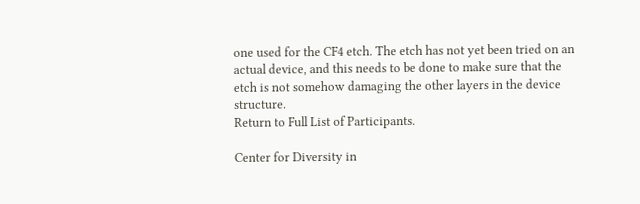one used for the CF4 etch. The etch has not yet been tried on an actual device, and this needs to be done to make sure that the etch is not somehow damaging the other layers in the device structure.
Return to Full List of Participants.

Center for Diversity in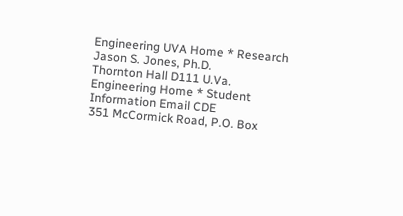Engineering UVA Home * Research Jason S. Jones, Ph.D.
Thornton Hall D111 U.Va. Engineering Home * Student Information Email CDE
351 McCormick Road, P.O. Box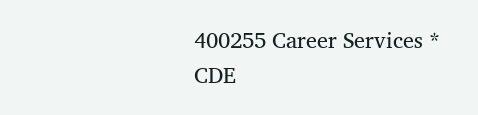400255 Career Services * CDE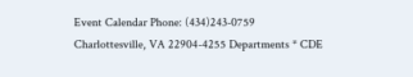Event Calendar Phone: (434)243-0759
Charlottesville, VA 22904-4255 Departments * CDE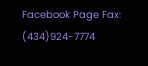Facebook Page Fax: (434)924-7774